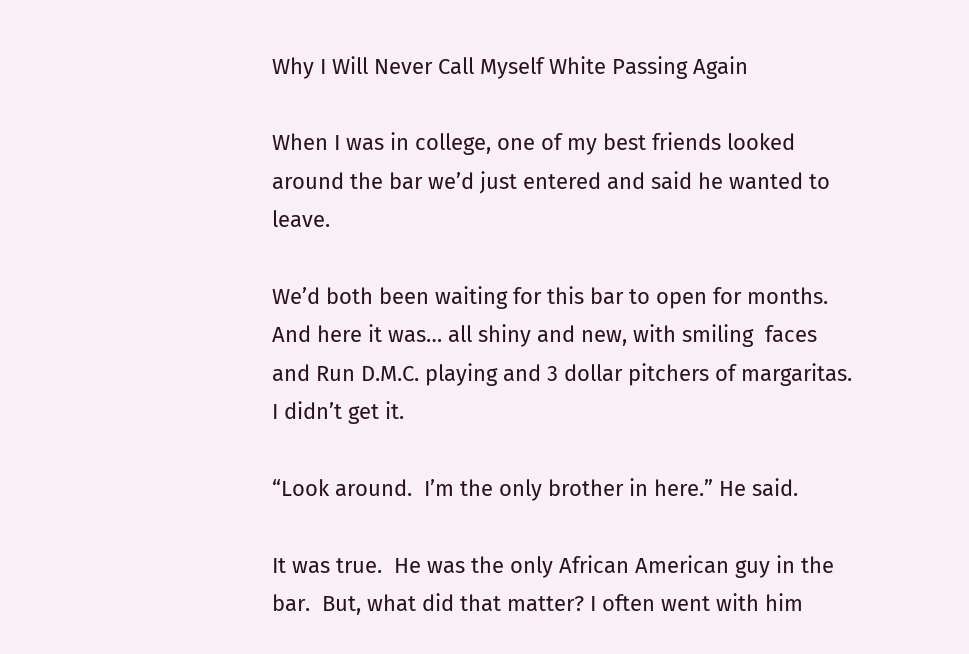Why I Will Never Call Myself White Passing Again

When I was in college, one of my best friends looked around the bar we’d just entered and said he wanted to leave.

We’d both been waiting for this bar to open for months. And here it was… all shiny and new, with smiling  faces and Run D.M.C. playing and 3 dollar pitchers of margaritas.  I didn’t get it.

“Look around.  I’m the only brother in here.” He said.

It was true.  He was the only African American guy in the bar.  But, what did that matter? I often went with him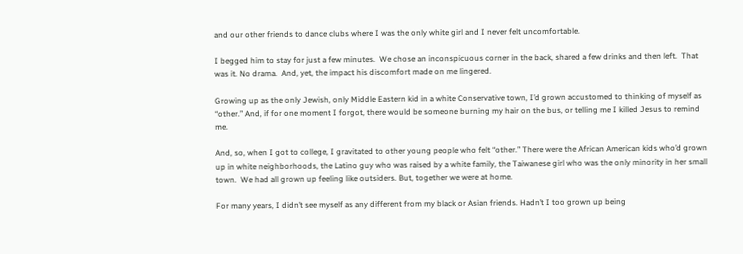and our other friends to dance clubs where I was the only white girl and I never felt uncomfortable.

I begged him to stay for just a few minutes.  We chose an inconspicuous corner in the back, shared a few drinks and then left.  That was it. No drama.  And, yet, the impact his discomfort made on me lingered.

Growing up as the only Jewish, only Middle Eastern kid in a white Conservative town, I’d grown accustomed to thinking of myself as “other.” And, if for one moment I forgot, there would be someone burning my hair on the bus, or telling me I killed Jesus to remind me.

And, so, when I got to college, I gravitated to other young people who felt “other.” There were the African American kids who’d grown up in white neighborhoods, the Latino guy who was raised by a white family, the Taiwanese girl who was the only minority in her small town.  We had all grown up feeling like outsiders. But, together we were at home.

For many years, I didn’t see myself as any different from my black or Asian friends. Hadn’t I too grown up being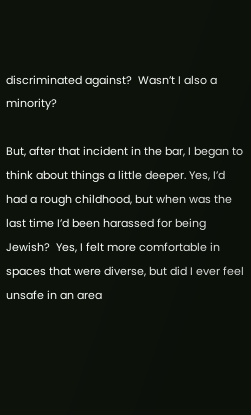discriminated against?  Wasn’t I also a minority?

But, after that incident in the bar, I began to think about things a little deeper. Yes, I’d had a rough childhood, but when was the last time I’d been harassed for being Jewish?  Yes, I felt more comfortable in spaces that were diverse, but did I ever feel unsafe in an area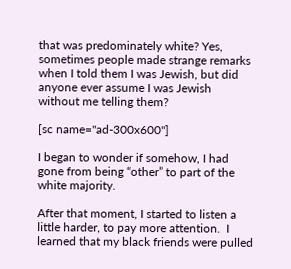that was predominately white? Yes, sometimes people made strange remarks when I told them I was Jewish, but did anyone ever assume I was Jewish without me telling them?

[sc name="ad-300x600"]

I began to wonder if somehow, I had gone from being “other” to part of the white majority.

After that moment, I started to listen a little harder, to pay more attention.  I learned that my black friends were pulled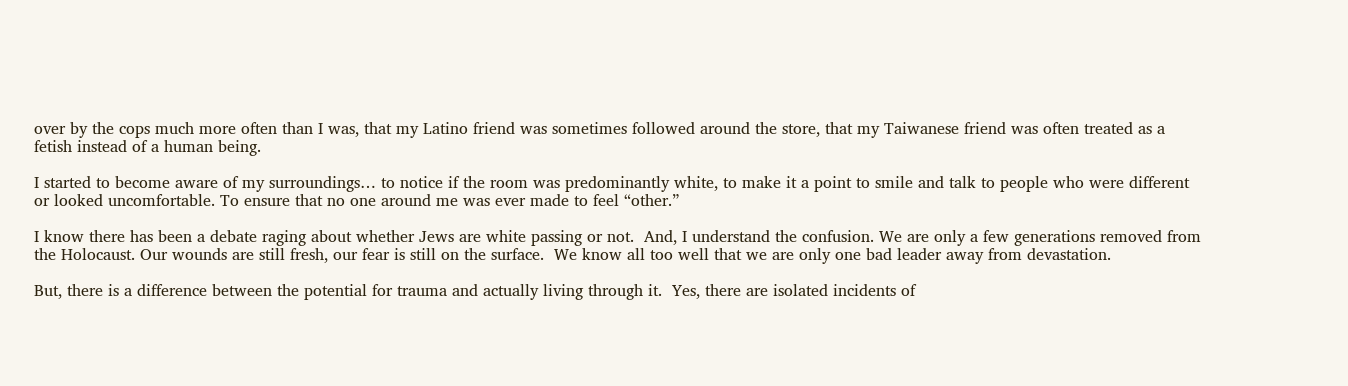over by the cops much more often than I was, that my Latino friend was sometimes followed around the store, that my Taiwanese friend was often treated as a fetish instead of a human being.

I started to become aware of my surroundings… to notice if the room was predominantly white, to make it a point to smile and talk to people who were different or looked uncomfortable. To ensure that no one around me was ever made to feel “other.”

I know there has been a debate raging about whether Jews are white passing or not.  And, I understand the confusion. We are only a few generations removed from the Holocaust. Our wounds are still fresh, our fear is still on the surface.  We know all too well that we are only one bad leader away from devastation.

But, there is a difference between the potential for trauma and actually living through it.  Yes, there are isolated incidents of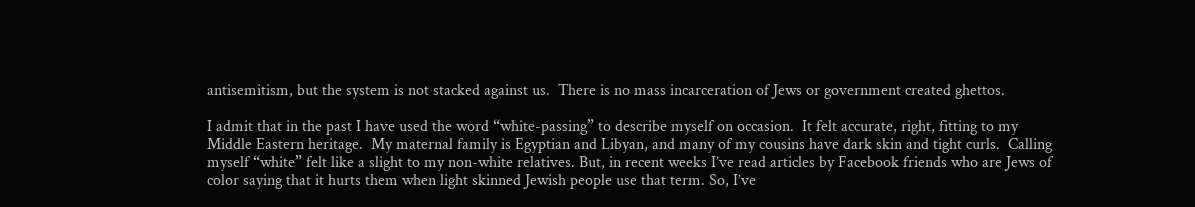antisemitism, but the system is not stacked against us.  There is no mass incarceration of Jews or government created ghettos.

I admit that in the past I have used the word “white-passing” to describe myself on occasion.  It felt accurate, right, fitting to my Middle Eastern heritage.  My maternal family is Egyptian and Libyan, and many of my cousins have dark skin and tight curls.  Calling myself “white” felt like a slight to my non-white relatives. But, in recent weeks I’ve read articles by Facebook friends who are Jews of color saying that it hurts them when light skinned Jewish people use that term. So, I’ve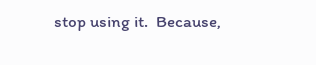stop using it.  Because,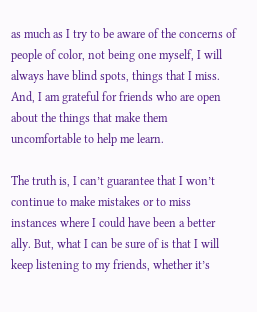as much as I try to be aware of the concerns of people of color, not being one myself, I will always have blind spots, things that I miss. And, I am grateful for friends who are open about the things that make them uncomfortable to help me learn.

The truth is, I can’t guarantee that I won’t continue to make mistakes or to miss instances where I could have been a better ally. But, what I can be sure of is that I will keep listening to my friends, whether it’s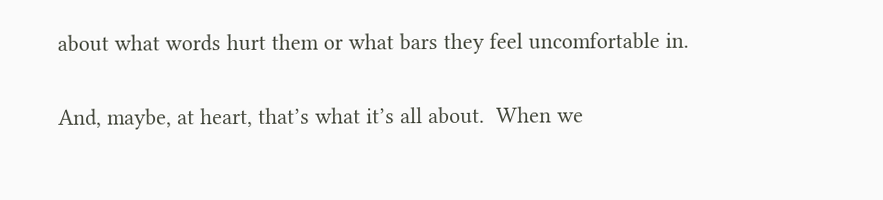about what words hurt them or what bars they feel uncomfortable in.

And, maybe, at heart, that’s what it’s all about.  When we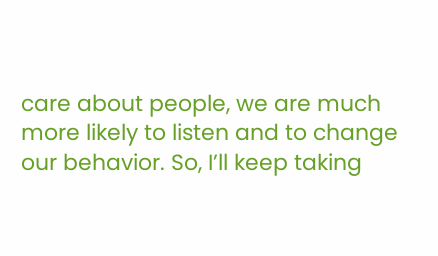care about people, we are much more likely to listen and to change our behavior. So, I’ll keep taking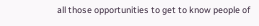all those opportunities to get to know people of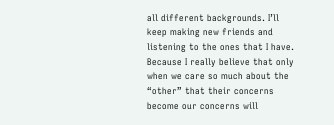all different backgrounds. I’ll keep making new friends and listening to the ones that I have. Because I really believe that only when we care so much about the “other” that their concerns become our concerns will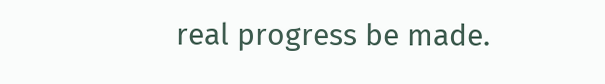real progress be made.